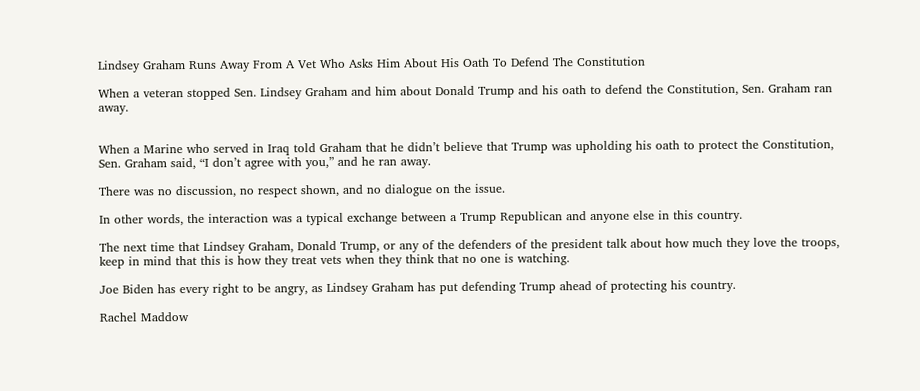Lindsey Graham Runs Away From A Vet Who Asks Him About His Oath To Defend The Constitution

When a veteran stopped Sen. Lindsey Graham and him about Donald Trump and his oath to defend the Constitution, Sen. Graham ran away.


When a Marine who served in Iraq told Graham that he didn’t believe that Trump was upholding his oath to protect the Constitution, Sen. Graham said, “I don’t agree with you,” and he ran away.

There was no discussion, no respect shown, and no dialogue on the issue.

In other words, the interaction was a typical exchange between a Trump Republican and anyone else in this country.

The next time that Lindsey Graham, Donald Trump, or any of the defenders of the president talk about how much they love the troops, keep in mind that this is how they treat vets when they think that no one is watching.

Joe Biden has every right to be angry, as Lindsey Graham has put defending Trump ahead of protecting his country.

Rachel Maddow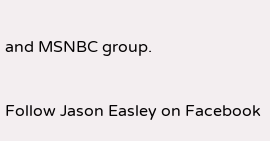and MSNBC group.

Follow Jason Easley on Facebook